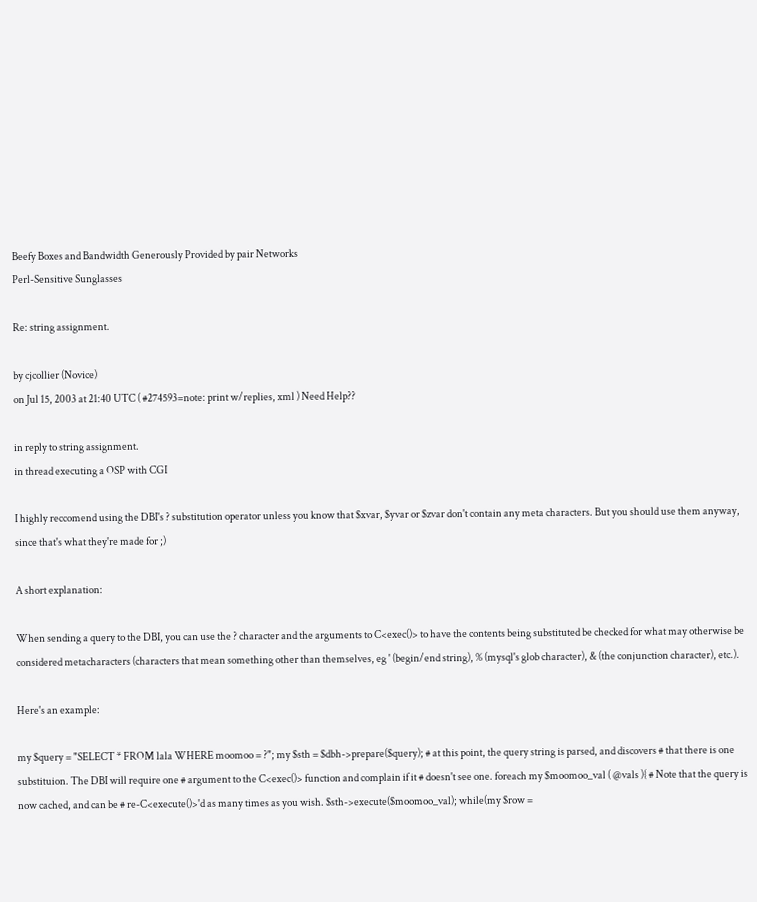Beefy Boxes and Bandwidth Generously Provided by pair Networks
Perl-Sensitive Sunglasses

Re: string assignment.

by cjcollier (Novice)
on Jul 15, 2003 at 21:40 UTC ( #274593=note: print w/replies, xml ) Need Help??

in reply to string assignment.
in thread executing a OSP with CGI

I highly reccomend using the DBI's ? substitution operator unless you know that $xvar, $yvar or $zvar don't contain any meta characters. But you should use them anyway, since that's what they're made for ;)

A short explanation:

When sending a query to the DBI, you can use the ? character and the arguments to C<exec()> to have the contents being substituted be checked for what may otherwise be considered metacharacters (characters that mean something other than themselves, eg ' (begin/end string), % (mysql's glob character), & (the conjunction character), etc.).

Here's an example:

my $query = "SELECT * FROM lala WHERE moomoo = ?"; my $sth = $dbh->prepare($query); # at this point, the query string is parsed, and discovers # that there is one substituion. The DBI will require one # argument to the C<exec()> function and complain if it # doesn't see one. foreach my $moomoo_val ( @vals ){ # Note that the query is now cached, and can be # re-C<execute()>'d as many times as you wish. $sth->execute($moomoo_val); while(my $row =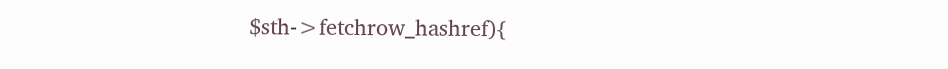$sth->fetchrow_hashref){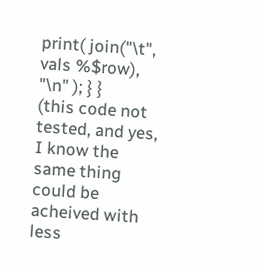print( join("\t", vals %$row), "\n" ); } }
(this code not tested, and yes, I know the same thing could be acheived with less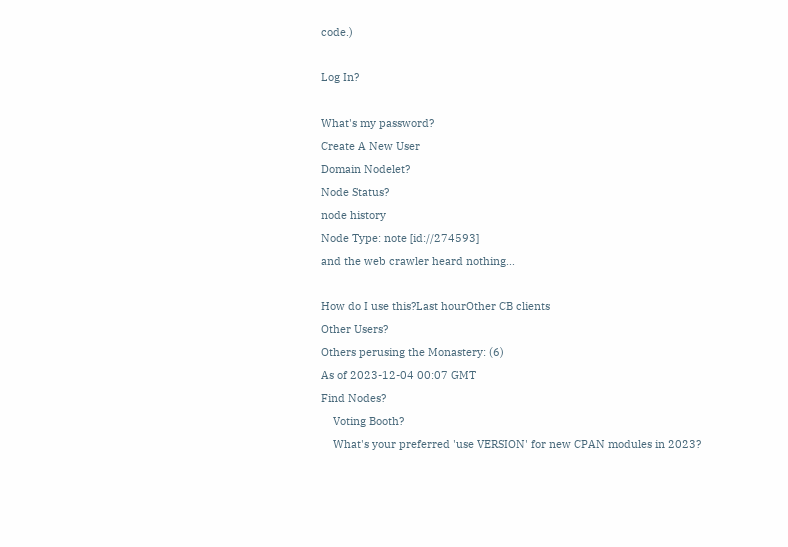code.)

Log In?

What's my password?
Create A New User
Domain Nodelet?
Node Status?
node history
Node Type: note [id://274593]
and the web crawler heard nothing...

How do I use this?Last hourOther CB clients
Other Users?
Others perusing the Monastery: (6)
As of 2023-12-04 00:07 GMT
Find Nodes?
    Voting Booth?
    What's your preferred 'use VERSION' for new CPAN modules in 2023?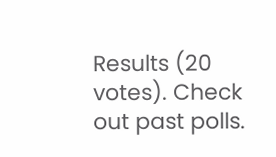Results (20 votes). Check out past polls.